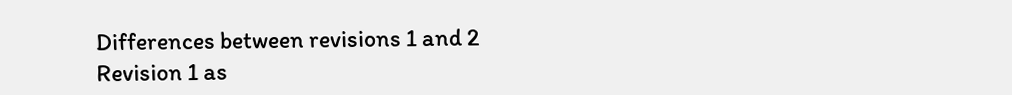Differences between revisions 1 and 2
Revision 1 as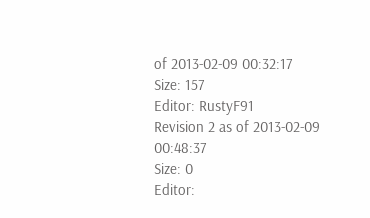of 2013-02-09 00:32:17
Size: 157
Editor: RustyF91
Revision 2 as of 2013-02-09 00:48:37
Size: 0
Editor: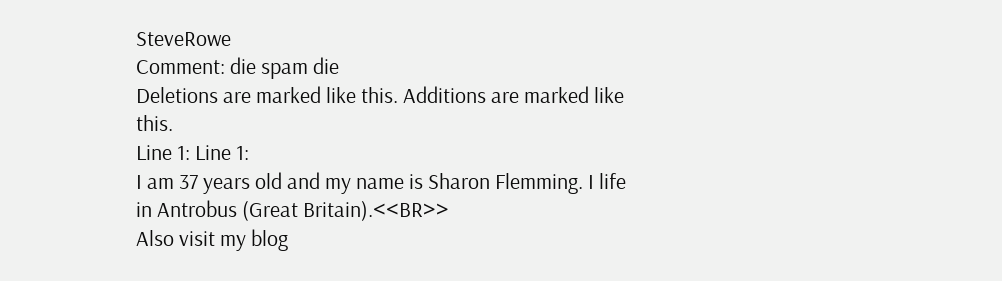SteveRowe
Comment: die spam die
Deletions are marked like this. Additions are marked like this.
Line 1: Line 1:
I am 37 years old and my name is Sharon Flemming. I life in Antrobus (Great Britain).<<BR>>
Also visit my blog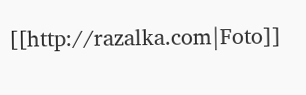[[http://razalka.com|Foto]]